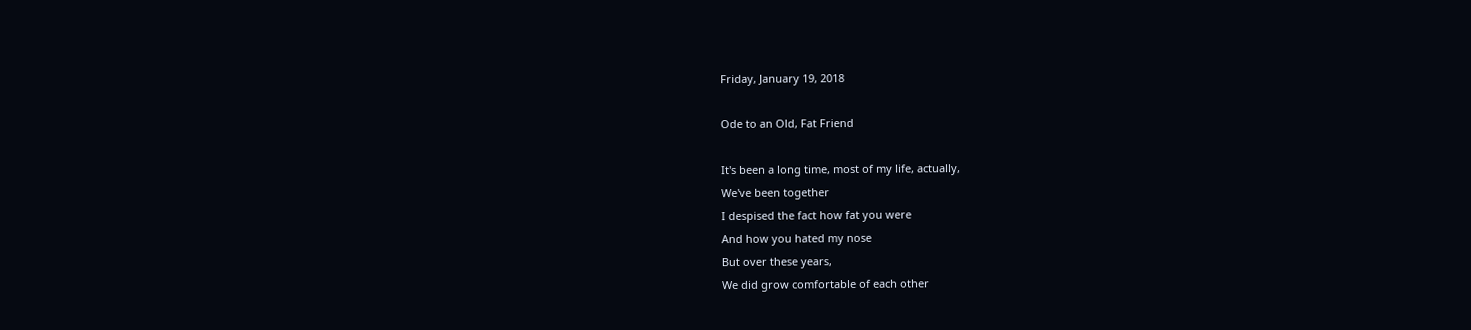Friday, January 19, 2018

Ode to an Old, Fat Friend

It's been a long time, most of my life, actually,
We've been together
I despised the fact how fat you were
And how you hated my nose
But over these years,
We did grow comfortable of each other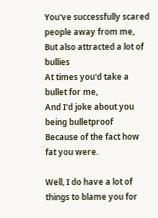You've successfully scared people away from me,
But also attracted a lot of bullies
At times you'd take a bullet for me,
And I'd joke about you being bulletproof
Because of the fact how fat you were.

Well, I do have a lot of things to blame you for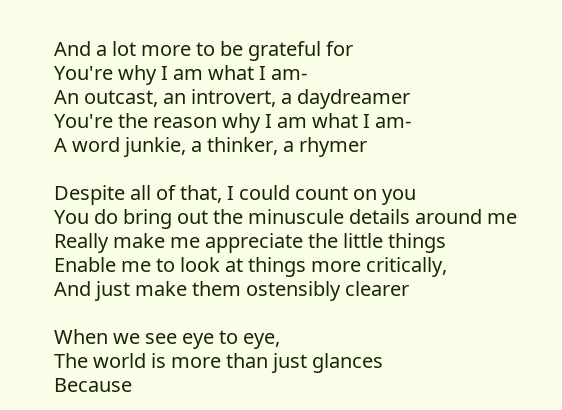And a lot more to be grateful for
You're why I am what I am-
An outcast, an introvert, a daydreamer
You're the reason why I am what I am-
A word junkie, a thinker, a rhymer

Despite all of that, I could count on you
You do bring out the minuscule details around me
Really make me appreciate the little things
Enable me to look at things more critically,
And just make them ostensibly clearer

When we see eye to eye,
The world is more than just glances
Because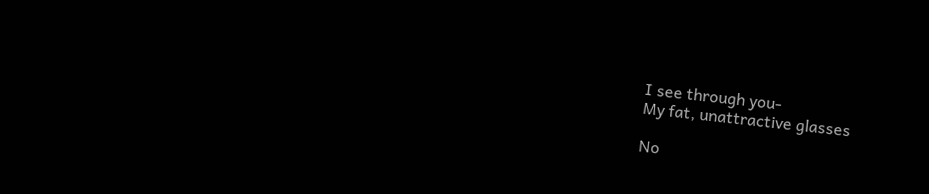I see through you-
My fat, unattractive glasses

No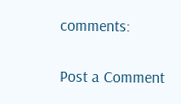comments:

Post a Comment